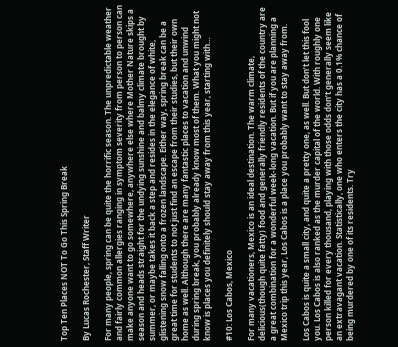Top Ten Places NOT To Go This Spring Break

By Lucas Rochester, Staff Writer

For many people, spring can be quite the horrific season. The unpredictable weather and fairly common allergies ranging in symptom severity from person to person can make anyone want to go somewhere, anywhere else where Mother Nature skips a season and heads straight for the undying sunshine and balmy climate brought by summer, or maybe takes it back a step and resides in the elegance of white, glistening snow falling onto a frozen landscape. Either way, spring break can be a great time for students to not just find an escape from their studies, but their own home as well. Although there are many fantastic places to vacation and unwind during spring break, you probably already know most of them. What you might not know is places you definitely should stay away from this year, starting with…

#10: Los Cabos, Mexico

For many vacationers, Mexico is an ideal destination. The warm climate, delicious(though quite fatty) food and generally friendly residents of the country are a great combination for a wonderful week-long vacation. But if you are planning a Mexico trip this year, Los Cabos is a place you probably want to stay away from.

Los Cabos is quite a small city, and quite a pretty one, as well. But don’t let this fool you. Los Cabos is also ranked as the murder capital of the world. With roughly one person killed for every thousand, playing with those odds don’t generally seem like an extravagant vacation. Statistically, one who enters the city has a 0.1% chance of being murdered by one of its residents. Try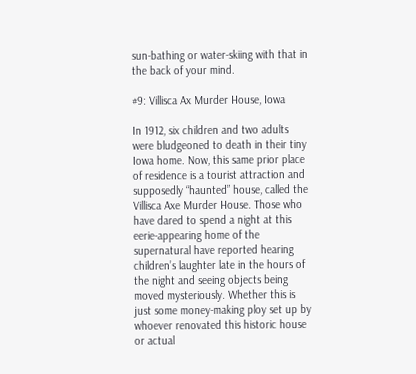sun-bathing or water-skiing with that in the back of your mind.

#9: Villisca Ax Murder House, Iowa

In 1912, six children and two adults were bludgeoned to death in their tiny Iowa home. Now, this same prior place of residence is a tourist attraction and supposedly “haunted” house, called the Villisca Axe Murder House. Those who have dared to spend a night at this eerie-appearing home of the supernatural have reported hearing children’s laughter late in the hours of the night and seeing objects being moved mysteriously. Whether this is just some money-making ploy set up by whoever renovated this historic house or actual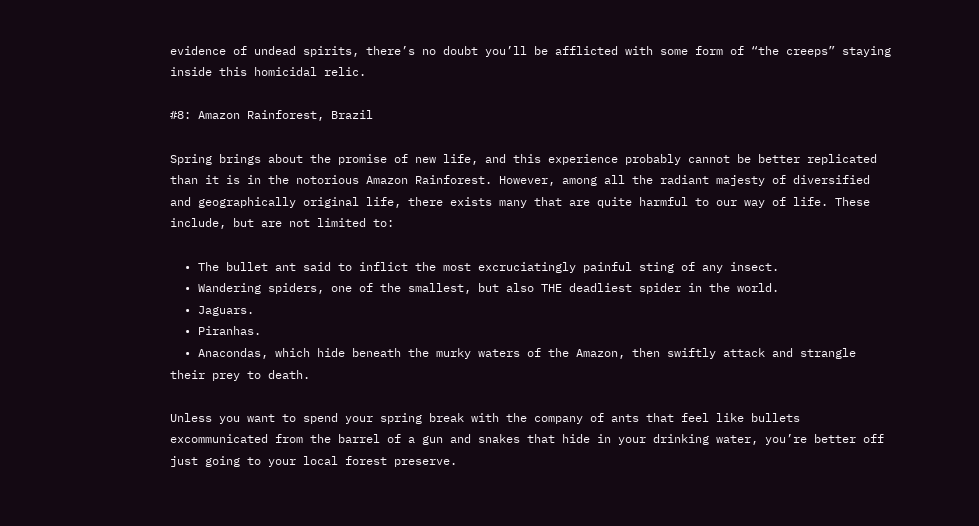evidence of undead spirits, there’s no doubt you’ll be afflicted with some form of “the creeps” staying inside this homicidal relic.

#8: Amazon Rainforest, Brazil

Spring brings about the promise of new life, and this experience probably cannot be better replicated than it is in the notorious Amazon Rainforest. However, among all the radiant majesty of diversified and geographically original life, there exists many that are quite harmful to our way of life. These include, but are not limited to:

  • The bullet ant said to inflict the most excruciatingly painful sting of any insect.
  • Wandering spiders, one of the smallest, but also THE deadliest spider in the world.
  • Jaguars.
  • Piranhas.
  • Anacondas, which hide beneath the murky waters of the Amazon, then swiftly attack and strangle their prey to death.

Unless you want to spend your spring break with the company of ants that feel like bullets excommunicated from the barrel of a gun and snakes that hide in your drinking water, you’re better off just going to your local forest preserve.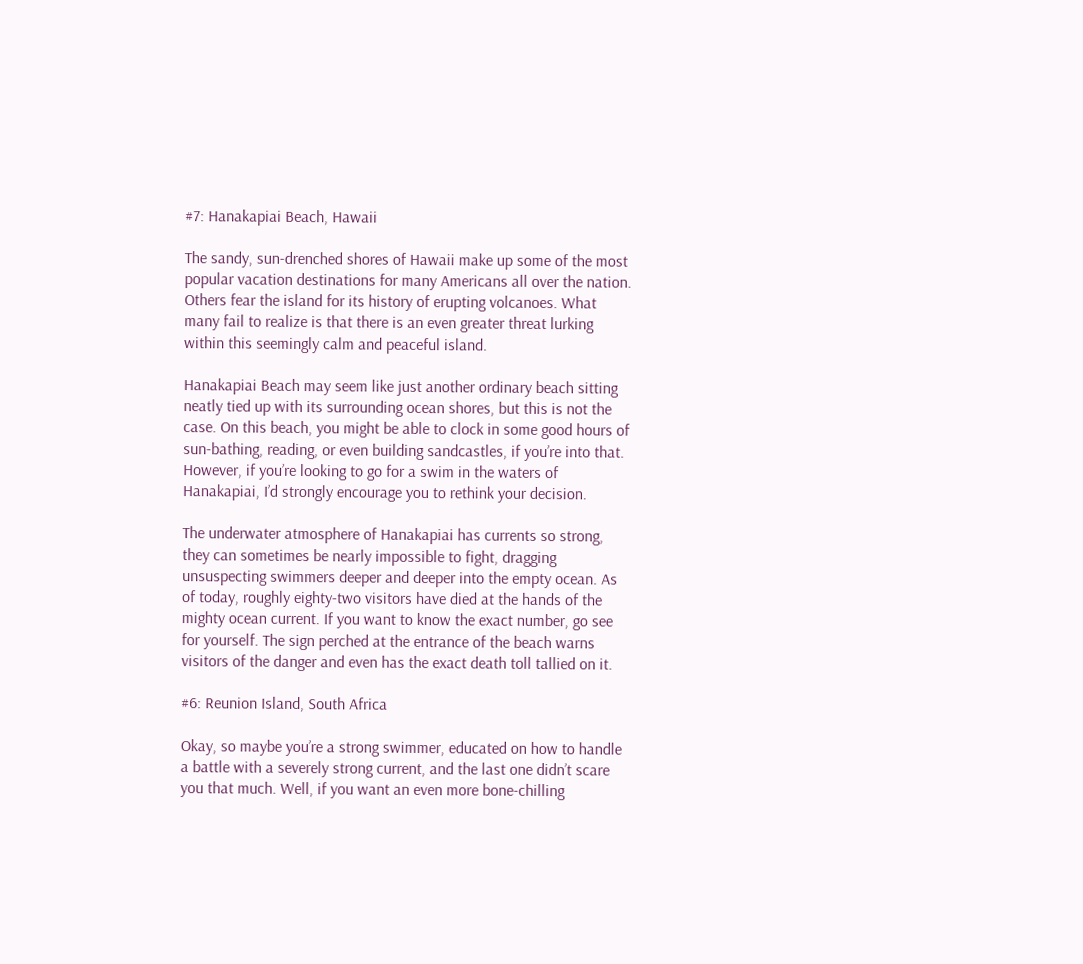#7: Hanakapiai Beach, Hawaii

The sandy, sun-drenched shores of Hawaii make up some of the most popular vacation destinations for many Americans all over the nation. Others fear the island for its history of erupting volcanoes. What many fail to realize is that there is an even greater threat lurking within this seemingly calm and peaceful island.

Hanakapiai Beach may seem like just another ordinary beach sitting neatly tied up with its surrounding ocean shores, but this is not the case. On this beach, you might be able to clock in some good hours of sun-bathing, reading, or even building sandcastles, if you’re into that. However, if you’re looking to go for a swim in the waters of Hanakapiai, I’d strongly encourage you to rethink your decision.

The underwater atmosphere of Hanakapiai has currents so strong, they can sometimes be nearly impossible to fight, dragging unsuspecting swimmers deeper and deeper into the empty ocean. As of today, roughly eighty-two visitors have died at the hands of the mighty ocean current. If you want to know the exact number, go see for yourself. The sign perched at the entrance of the beach warns visitors of the danger and even has the exact death toll tallied on it.

#6: Reunion Island, South Africa

Okay, so maybe you’re a strong swimmer, educated on how to handle a battle with a severely strong current, and the last one didn’t scare you that much. Well, if you want an even more bone-chilling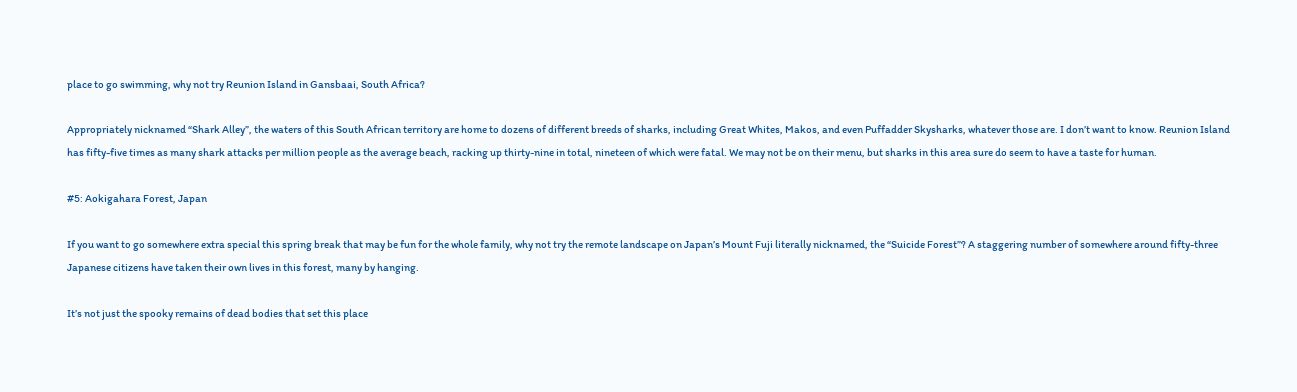place to go swimming, why not try Reunion Island in Gansbaai, South Africa?

Appropriately nicknamed “Shark Alley”, the waters of this South African territory are home to dozens of different breeds of sharks, including Great Whites, Makos, and even Puffadder Skysharks, whatever those are. I don’t want to know. Reunion Island has fifty-five times as many shark attacks per million people as the average beach, racking up thirty-nine in total, nineteen of which were fatal. We may not be on their menu, but sharks in this area sure do seem to have a taste for human.

#5: Aokigahara Forest, Japan

If you want to go somewhere extra special this spring break that may be fun for the whole family, why not try the remote landscape on Japan’s Mount Fuji literally nicknamed, the “Suicide Forest”? A staggering number of somewhere around fifty-three Japanese citizens have taken their own lives in this forest, many by hanging.

It’s not just the spooky remains of dead bodies that set this place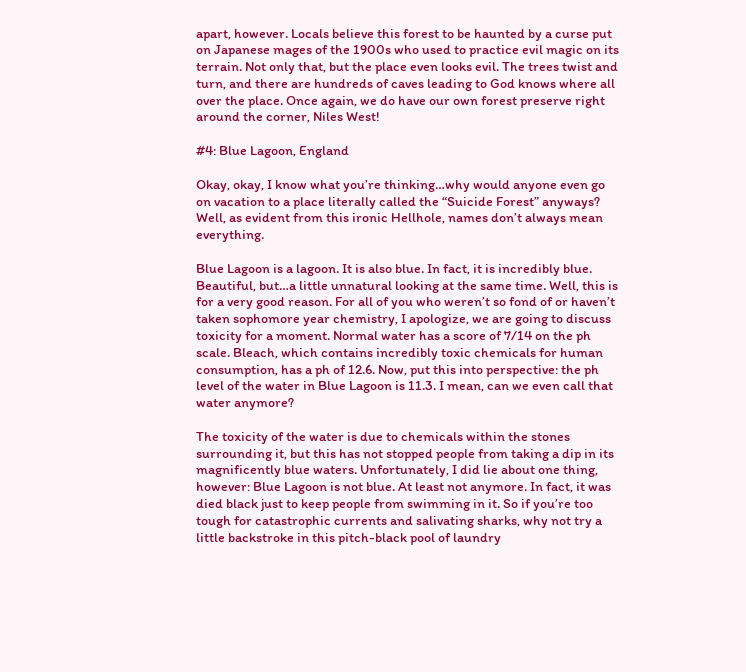apart, however. Locals believe this forest to be haunted by a curse put on Japanese mages of the 1900s who used to practice evil magic on its terrain. Not only that, but the place even looks evil. The trees twist and turn, and there are hundreds of caves leading to God knows where all over the place. Once again, we do have our own forest preserve right around the corner, Niles West!

#4: Blue Lagoon, England

Okay, okay, I know what you’re thinking…why would anyone even go on vacation to a place literally called the “Suicide Forest” anyways? Well, as evident from this ironic Hellhole, names don’t always mean everything.

Blue Lagoon is a lagoon. It is also blue. In fact, it is incredibly blue. Beautiful, but…a little unnatural looking at the same time. Well, this is for a very good reason. For all of you who weren’t so fond of or haven’t taken sophomore year chemistry, I apologize, we are going to discuss toxicity for a moment. Normal water has a score of 7/14 on the ph scale. Bleach, which contains incredibly toxic chemicals for human consumption, has a ph of 12.6. Now, put this into perspective: the ph level of the water in Blue Lagoon is 11.3. I mean, can we even call that water anymore?

The toxicity of the water is due to chemicals within the stones surrounding it, but this has not stopped people from taking a dip in its magnificently blue waters. Unfortunately, I did lie about one thing, however: Blue Lagoon is not blue. At least not anymore. In fact, it was died black just to keep people from swimming in it. So if you’re too tough for catastrophic currents and salivating sharks, why not try a little backstroke in this pitch-black pool of laundry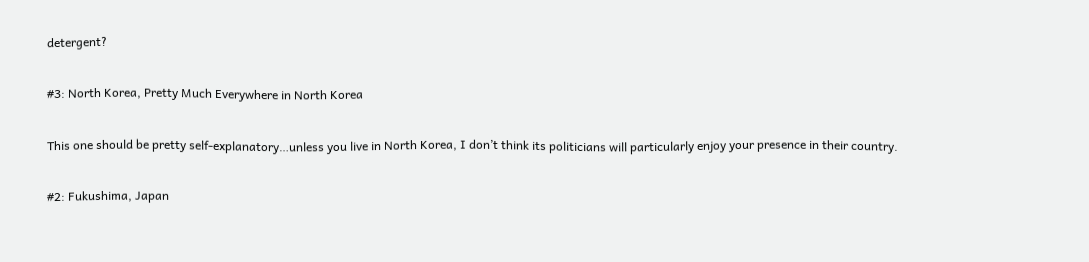detergent?

#3: North Korea, Pretty Much Everywhere in North Korea

This one should be pretty self-explanatory…unless you live in North Korea, I don’t think its politicians will particularly enjoy your presence in their country.

#2: Fukushima, Japan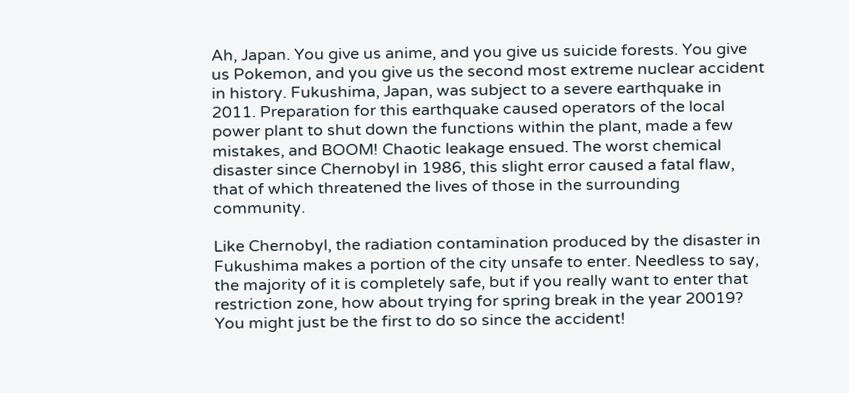Ah, Japan. You give us anime, and you give us suicide forests. You give us Pokemon, and you give us the second most extreme nuclear accident in history. Fukushima, Japan, was subject to a severe earthquake in 2011. Preparation for this earthquake caused operators of the local power plant to shut down the functions within the plant, made a few mistakes, and BOOM! Chaotic leakage ensued. The worst chemical disaster since Chernobyl in 1986, this slight error caused a fatal flaw, that of which threatened the lives of those in the surrounding community.

Like Chernobyl, the radiation contamination produced by the disaster in Fukushima makes a portion of the city unsafe to enter. Needless to say, the majority of it is completely safe, but if you really want to enter that restriction zone, how about trying for spring break in the year 20019? You might just be the first to do so since the accident!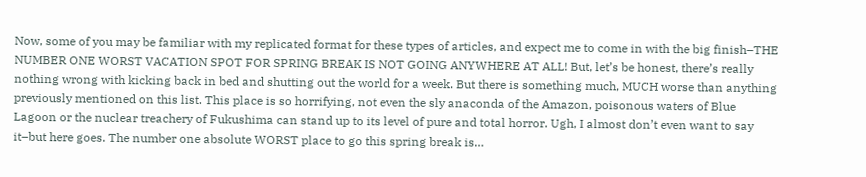Now, some of you may be familiar with my replicated format for these types of articles, and expect me to come in with the big finish–THE NUMBER ONE WORST VACATION SPOT FOR SPRING BREAK IS NOT GOING ANYWHERE AT ALL! But, let’s be honest, there’s really nothing wrong with kicking back in bed and shutting out the world for a week. But there is something much, MUCH worse than anything previously mentioned on this list. This place is so horrifying, not even the sly anaconda of the Amazon, poisonous waters of Blue Lagoon or the nuclear treachery of Fukushima can stand up to its level of pure and total horror. Ugh, I almost don’t even want to say it–but here goes. The number one absolute WORST place to go this spring break is…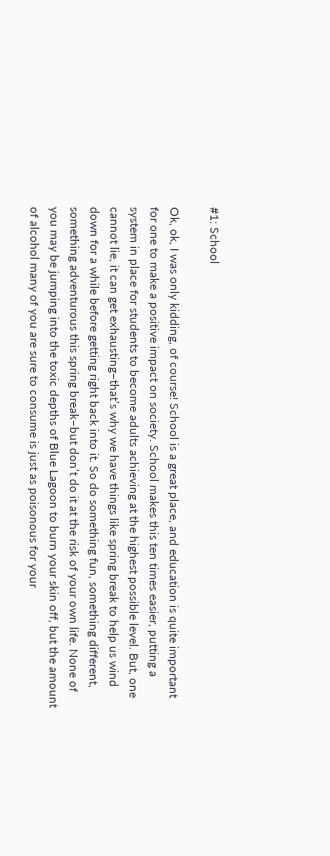#1: School

Ok, ok, I was only kidding, of course! School is a great place, and education is quite important for one to make a positive impact on society. School makes this ten times easier, putting a system in place for students to become adults achieving at the highest possible level. But, one cannot lie, it can get exhausting–that’s why we have things like spring break to help us wind down for a while before getting right back into it. So do something fun, something different, something adventurous this spring break–but don’t do it at the risk of your own life. None of you may be jumping into the toxic depths of Blue Lagoon to burn your skin off, but the amount of alcohol many of you are sure to consume is just as poisonous for your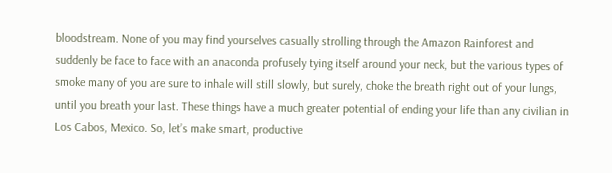bloodstream. None of you may find yourselves casually strolling through the Amazon Rainforest and suddenly be face to face with an anaconda profusely tying itself around your neck, but the various types of smoke many of you are sure to inhale will still slowly, but surely, choke the breath right out of your lungs, until you breath your last. These things have a much greater potential of ending your life than any civilian in Los Cabos, Mexico. So, let’s make smart, productive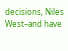decisions, Niles West–and have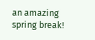an amazing spring break!